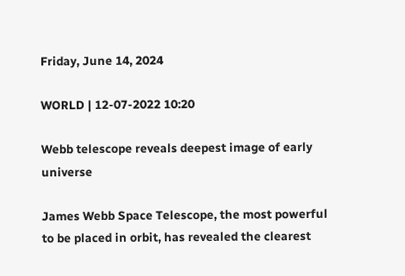Friday, June 14, 2024

WORLD | 12-07-2022 10:20

Webb telescope reveals deepest image of early universe

James Webb Space Telescope, the most powerful to be placed in orbit, has revealed the clearest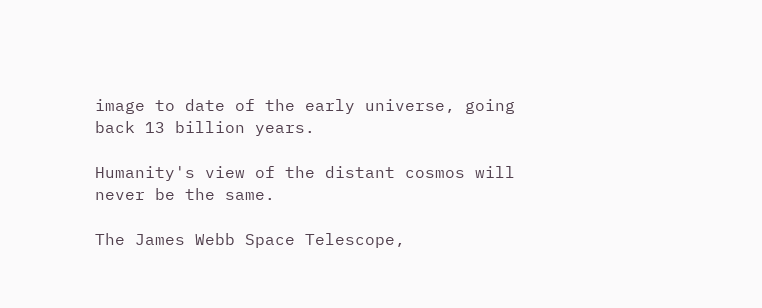image to date of the early universe, going back 13 billion years.

Humanity's view of the distant cosmos will never be the same.

The James Webb Space Telescope,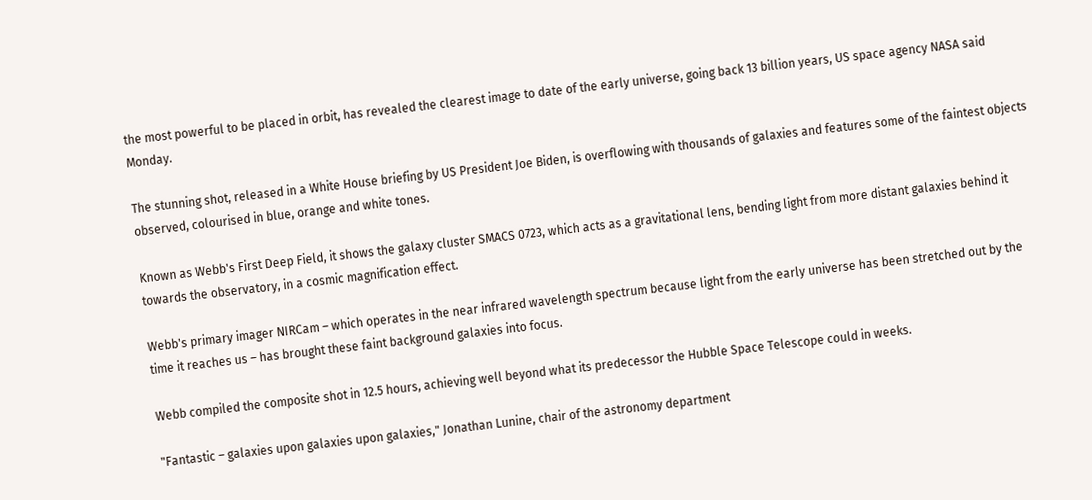the most powerful to be placed in orbit, has revealed the clearest image to date of the early universe, going back 13 billion years, US space agency NASA said Monday.

The stunning shot, released in a White House briefing by US President Joe Biden, is overflowing with thousands of galaxies and features some of the faintest objects observed, colourised in blue, orange and white tones.

Known as Webb's First Deep Field, it shows the galaxy cluster SMACS 0723, which acts as a gravitational lens, bending light from more distant galaxies behind it towards the observatory, in a cosmic magnification effect.

Webb's primary imager NIRCam – which operates in the near infrared wavelength spectrum because light from the early universe has been stretched out by the time it reaches us – has brought these faint background galaxies into focus.

Webb compiled the composite shot in 12.5 hours, achieving well beyond what its predecessor the Hubble Space Telescope could in weeks.

"Fantastic – galaxies upon galaxies upon galaxies," Jonathan Lunine, chair of the astronomy department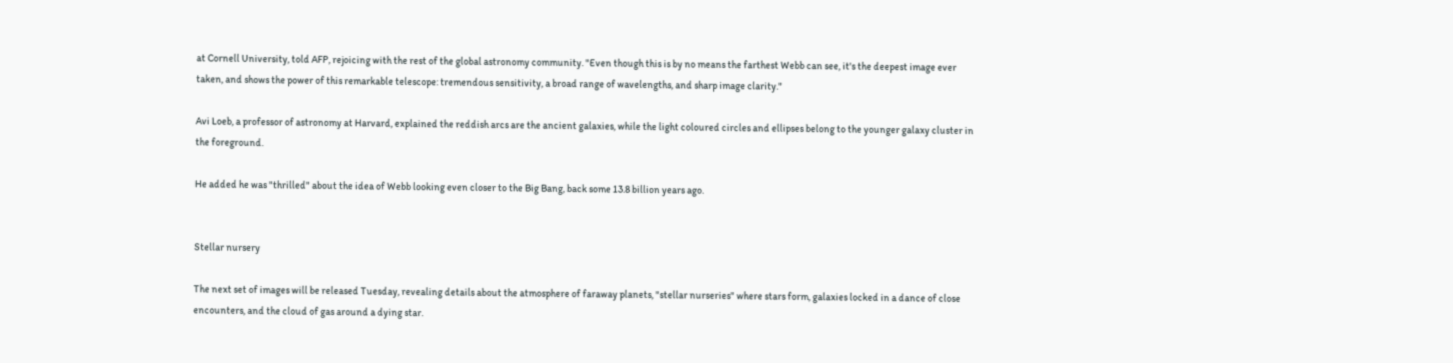at Cornell University, told AFP, rejoicing with the rest of the global astronomy community. "Even though this is by no means the farthest Webb can see, it's the deepest image ever taken, and shows the power of this remarkable telescope: tremendous sensitivity, a broad range of wavelengths, and sharp image clarity."

Avi Loeb, a professor of astronomy at Harvard, explained the reddish arcs are the ancient galaxies, while the light coloured circles and ellipses belong to the younger galaxy cluster in the foreground.

He added he was "thrilled" about the idea of Webb looking even closer to the Big Bang, back some 13.8 billion years ago.


Stellar nursery

The next set of images will be released Tuesday, revealing details about the atmosphere of faraway planets, "stellar nurseries" where stars form, galaxies locked in a dance of close encounters, and the cloud of gas around a dying star.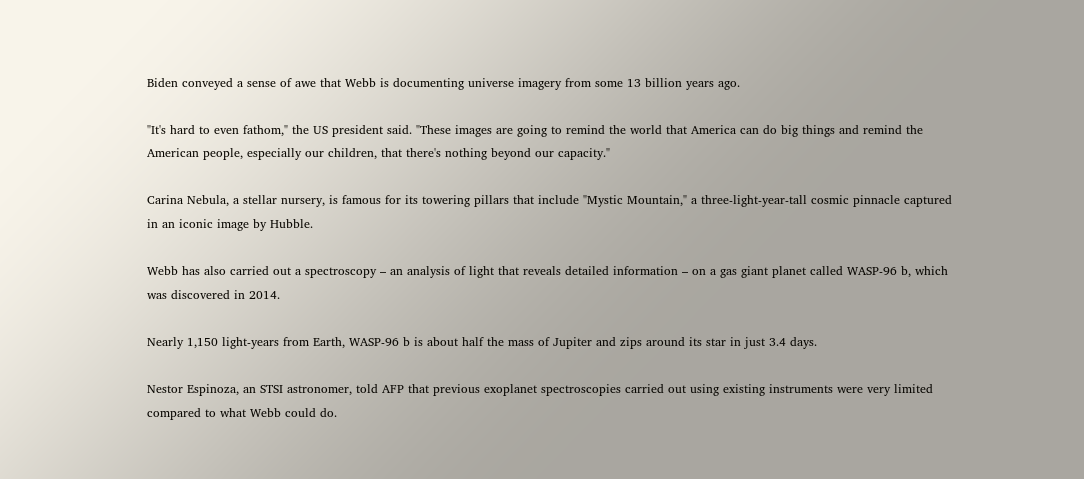Biden conveyed a sense of awe that Webb is documenting universe imagery from some 13 billion years ago.

"It's hard to even fathom," the US president said. "These images are going to remind the world that America can do big things and remind the American people, especially our children, that there's nothing beyond our capacity."

Carina Nebula, a stellar nursery, is famous for its towering pillars that include "Mystic Mountain," a three-light-year-tall cosmic pinnacle captured in an iconic image by Hubble.

Webb has also carried out a spectroscopy – an analysis of light that reveals detailed information – on a gas giant planet called WASP-96 b, which was discovered in 2014.

Nearly 1,150 light-years from Earth, WASP-96 b is about half the mass of Jupiter and zips around its star in just 3.4 days.

Nestor Espinoza, an STSI astronomer, told AFP that previous exoplanet spectroscopies carried out using existing instruments were very limited compared to what Webb could do.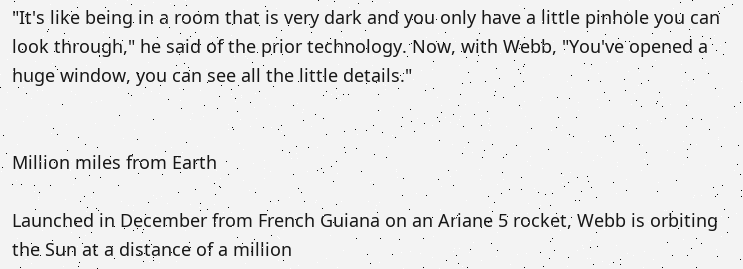"It's like being in a room that is very dark and you only have a little pinhole you can look through," he said of the prior technology. Now, with Webb, "You've opened a huge window, you can see all the little details."


Million miles from Earth

Launched in December from French Guiana on an Ariane 5 rocket, Webb is orbiting the Sun at a distance of a million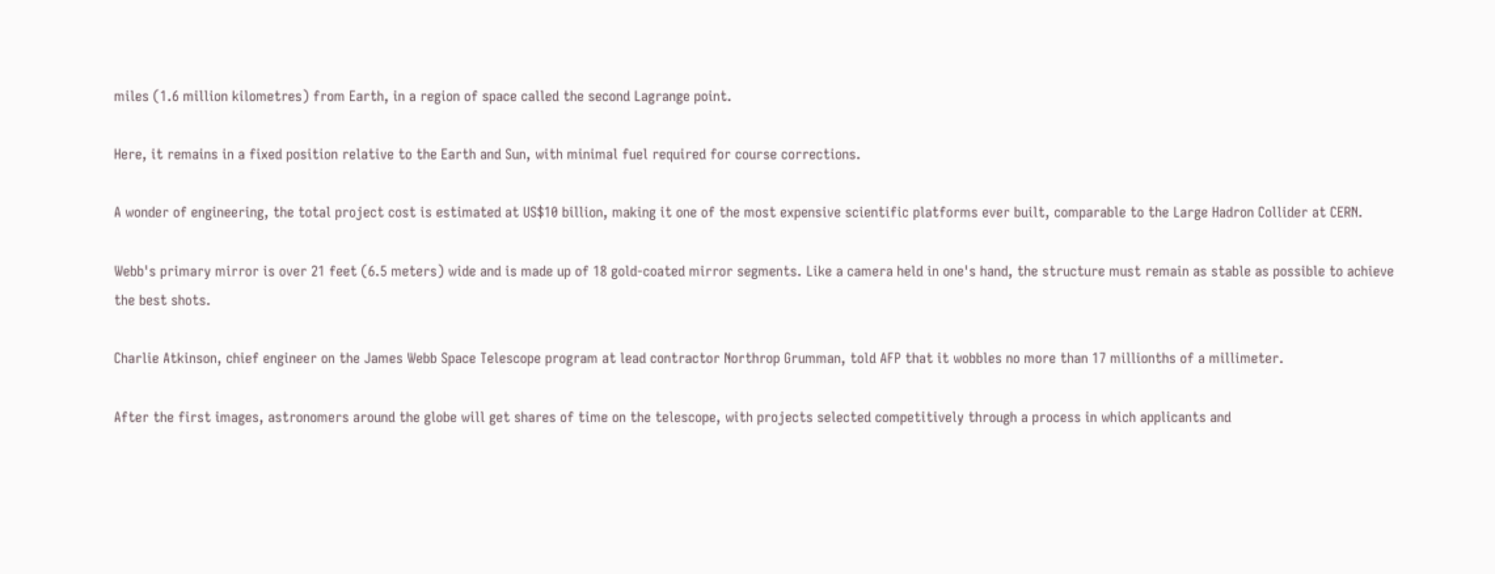miles (1.6 million kilometres) from Earth, in a region of space called the second Lagrange point.

Here, it remains in a fixed position relative to the Earth and Sun, with minimal fuel required for course corrections.

A wonder of engineering, the total project cost is estimated at US$10 billion, making it one of the most expensive scientific platforms ever built, comparable to the Large Hadron Collider at CERN.

Webb's primary mirror is over 21 feet (6.5 meters) wide and is made up of 18 gold-coated mirror segments. Like a camera held in one's hand, the structure must remain as stable as possible to achieve the best shots.

Charlie Atkinson, chief engineer on the James Webb Space Telescope program at lead contractor Northrop Grumman, told AFP that it wobbles no more than 17 millionths of a millimeter.

After the first images, astronomers around the globe will get shares of time on the telescope, with projects selected competitively through a process in which applicants and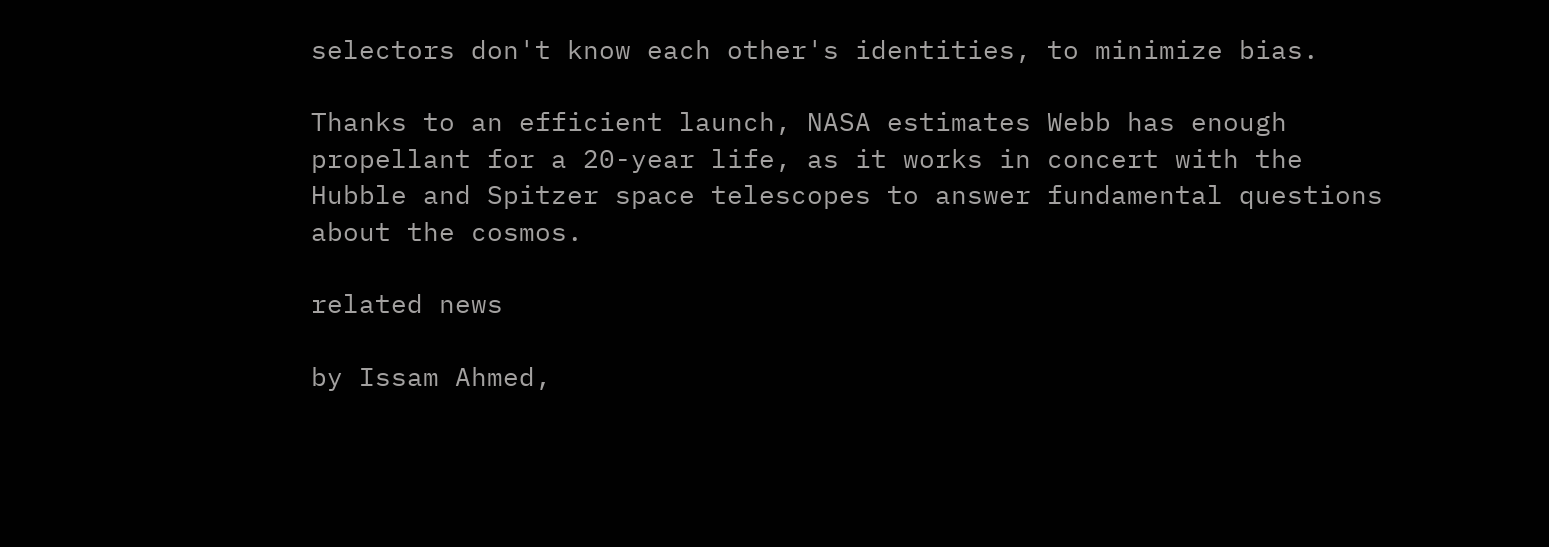selectors don't know each other's identities, to minimize bias.

Thanks to an efficient launch, NASA estimates Webb has enough propellant for a 20-year life, as it works in concert with the Hubble and Spitzer space telescopes to answer fundamental questions about the cosmos.

related news

by Issam Ahmed,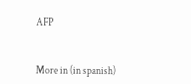AFP


More in (in spanish)